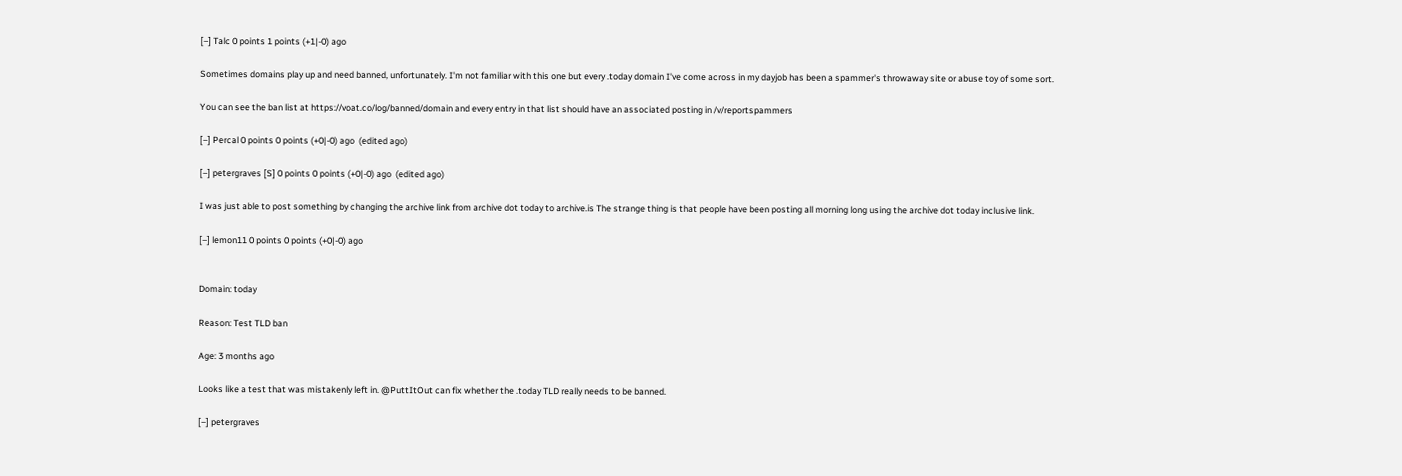[–] Talc 0 points 1 points (+1|-0) ago

Sometimes domains play up and need banned, unfortunately. I'm not familiar with this one but every .today domain I've come across in my dayjob has been a spammer's throwaway site or abuse toy of some sort.

You can see the ban list at https://voat.co/log/banned/domain and every entry in that list should have an associated posting in /v/reportspammers

[–] Percal 0 points 0 points (+0|-0) ago  (edited ago)

[–] petergraves [S] 0 points 0 points (+0|-0) ago  (edited ago)

I was just able to post something by changing the archive link from archive dot today to archive.is The strange thing is that people have been posting all morning long using the archive dot today inclusive link.

[–] lemon11 0 points 0 points (+0|-0) ago


Domain: today

Reason: Test TLD ban

Age: 3 months ago

Looks like a test that was mistakenly left in. @PuttItOut can fix whether the .today TLD really needs to be banned.

[–] petergraves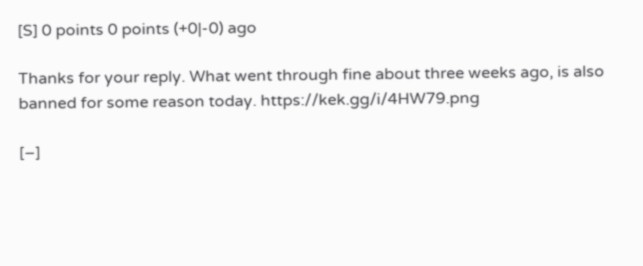[S] 0 points 0 points (+0|-0) ago

Thanks for your reply. What went through fine about three weeks ago, is also banned for some reason today. https://kek.gg/i/4HW79.png

[–]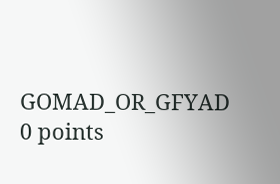GOMAD_OR_GFYAD 0 points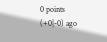0 points (+0|-0) ago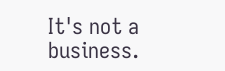It's not a business.